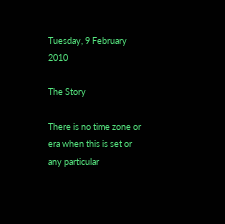Tuesday, 9 February 2010

The Story

There is no time zone or era when this is set or any particular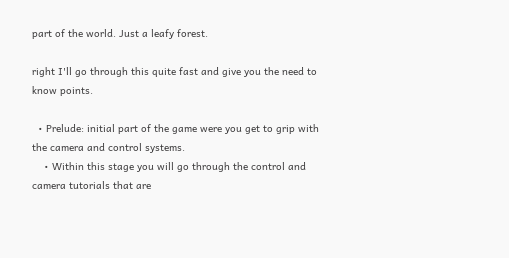part of the world. Just a leafy forest.

right I'll go through this quite fast and give you the need to know points.

  • Prelude: initial part of the game were you get to grip with the camera and control systems.
    • Within this stage you will go through the control and camera tutorials that are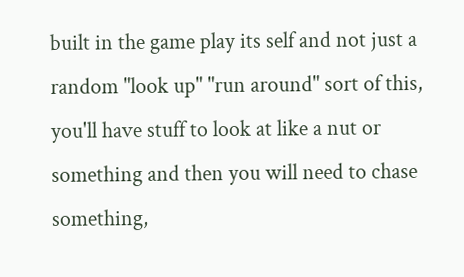built in the game play its self and not just a random "look up" "run around" sort of this, you'll have stuff to look at like a nut or something and then you will need to chase something,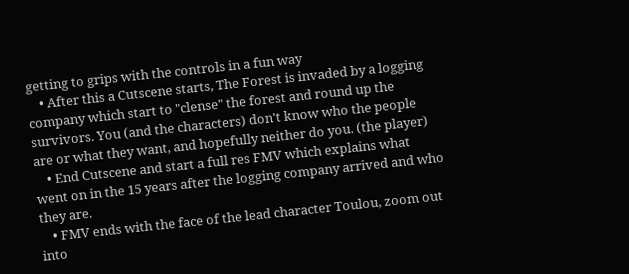getting to grips with the controls in a fun way
    • After this a Cutscene starts, The Forest is invaded by a logging company which start to "clense" the forest and round up the survivors. You (and the characters) don't know who the people are or what they want, and hopefully neither do you. (the player)
    • End Cutscene and start a full res FMV which explains what went on in the 15 years after the logging company arrived and who they are.
    • FMV ends with the face of the lead character Toulou, zoom out into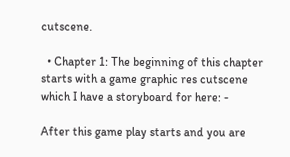cutscene.

  • Chapter 1: The beginning of this chapter starts with a game graphic res cutscene which I have a storyboard for here: -

After this game play starts and you are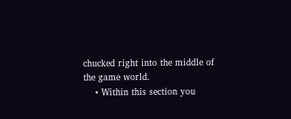chucked right into the middle of the game world.
    • Within this section you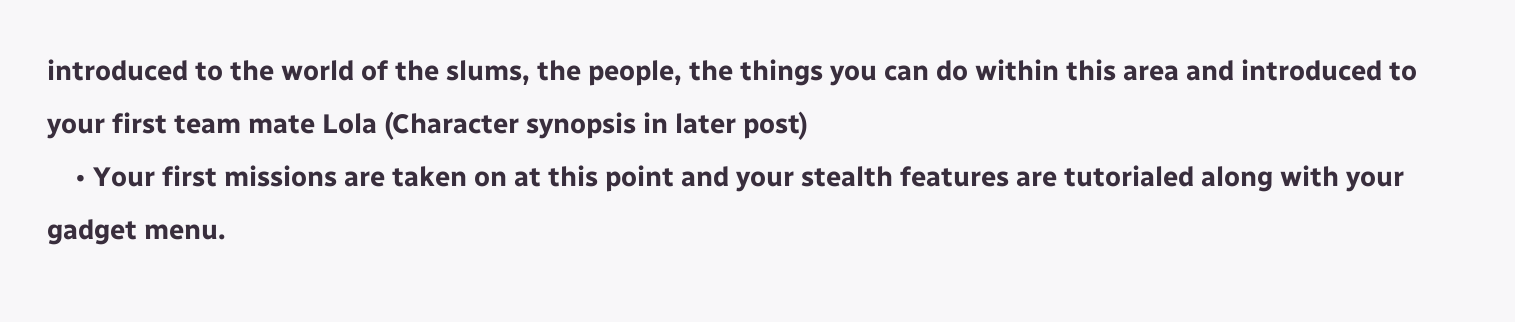introduced to the world of the slums, the people, the things you can do within this area and introduced to your first team mate Lola (Character synopsis in later post)
    • Your first missions are taken on at this point and your stealth features are tutorialed along with your gadget menu.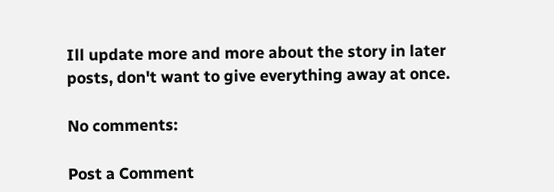Ill update more and more about the story in later posts, don't want to give everything away at once.

No comments:

Post a Comment